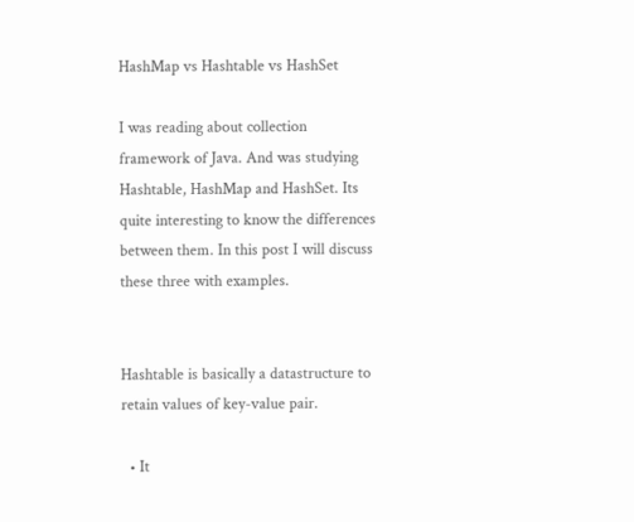HashMap vs Hashtable vs HashSet

I was reading about collection framework of Java. And was studying Hashtable, HashMap and HashSet. Its quite interesting to know the differences between them. In this post I will discuss these three with examples.


Hashtable is basically a datastructure to retain values of key-value pair.

  • It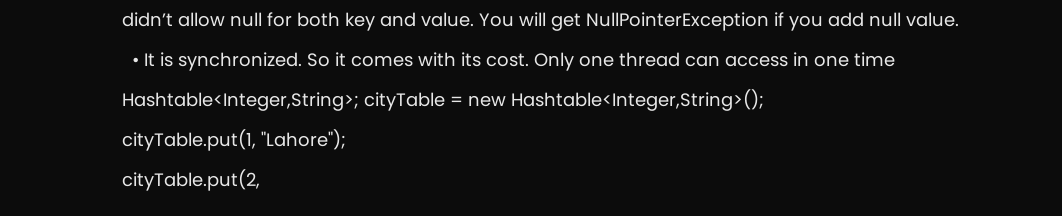didn’t allow null for both key and value. You will get NullPointerException if you add null value.
  • It is synchronized. So it comes with its cost. Only one thread can access in one time
Hashtable<Integer,String>; cityTable = new Hashtable<Integer,String>();
cityTable.put(1, "Lahore");
cityTable.put(2,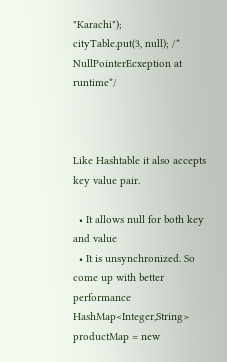"Karachi");
cityTable.put(3, null); /* NullPointerEcxeption at runtime*/



Like Hashtable it also accepts key value pair.

  • It allows null for both key and value
  • It is unsynchronized. So come up with better performance
HashMap<Integer,String> productMap = new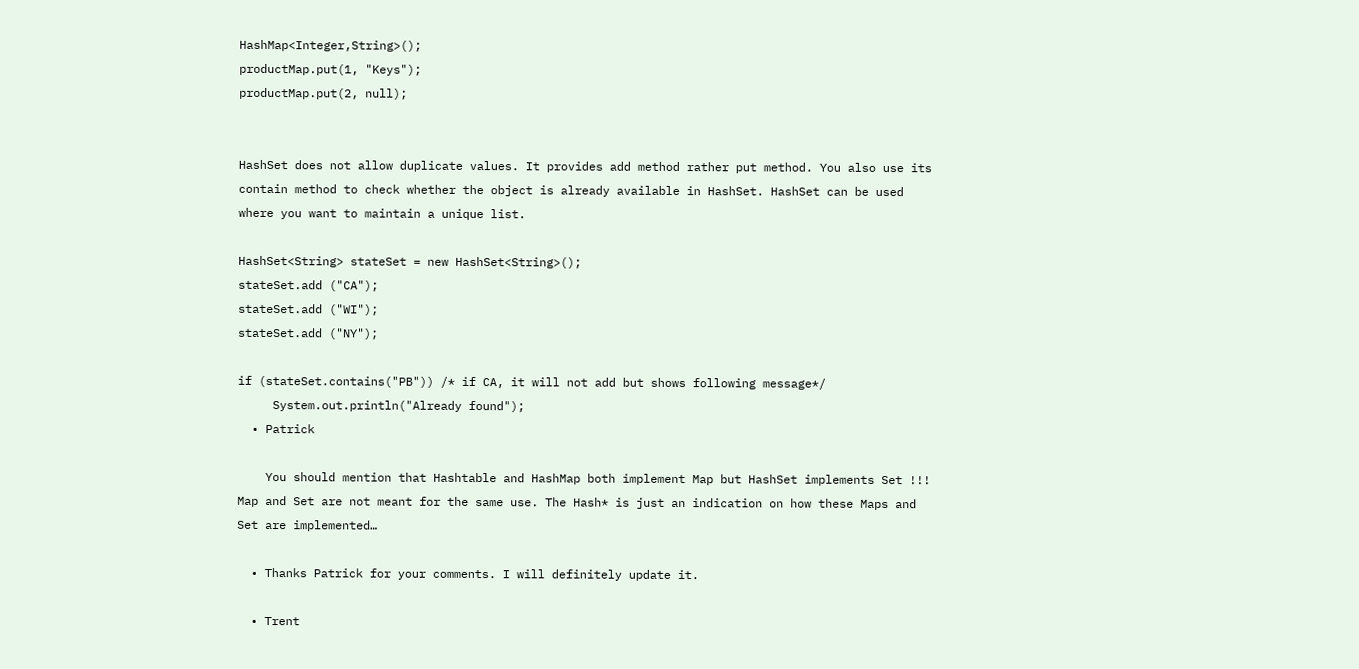HashMap<Integer,String>();
productMap.put(1, "Keys");
productMap.put(2, null);


HashSet does not allow duplicate values. It provides add method rather put method. You also use its contain method to check whether the object is already available in HashSet. HashSet can be used where you want to maintain a unique list.

HashSet<String> stateSet = new HashSet<String>();
stateSet.add ("CA");
stateSet.add ("WI");
stateSet.add ("NY");

if (stateSet.contains("PB")) /* if CA, it will not add but shows following message*/
     System.out.println("Already found");
  • Patrick

    You should mention that Hashtable and HashMap both implement Map but HashSet implements Set !!! Map and Set are not meant for the same use. The Hash* is just an indication on how these Maps and Set are implemented…

  • Thanks Patrick for your comments. I will definitely update it.

  • Trent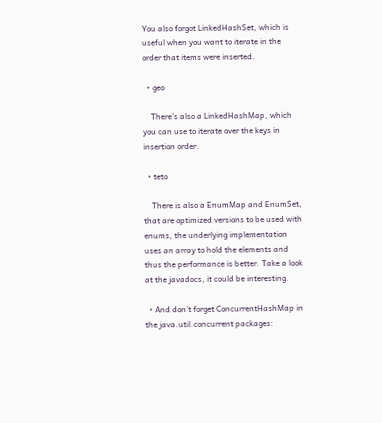You also forgot LinkedHashSet, which is useful when you want to iterate in the order that items were inserted.

  • geo

    There’s also a LinkedHashMap, which you can use to iterate over the keys in insertion order.

  • teto

    There is also a EnumMap and EnumSet, that are optimized versions to be used with enums, the underlying implementation uses an array to hold the elements and thus the performance is better. Take a look at the javadocs, it could be interesting.

  • And don’t forget ConcurrentHashMap in the java.util.concurrent packages: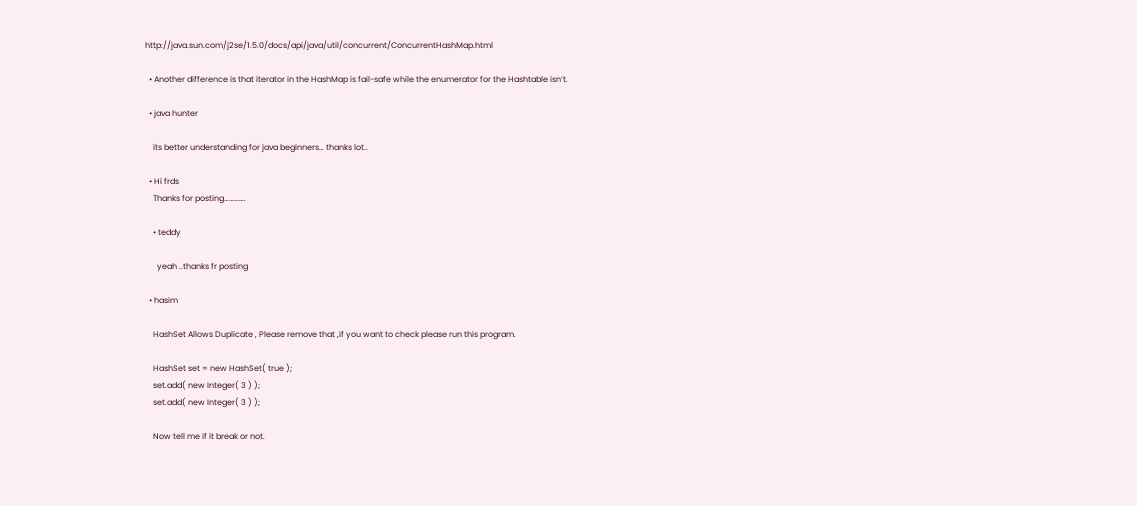http://java.sun.com/j2se/1.5.0/docs/api/java/util/concurrent/ConcurrentHashMap.html

  • Another difference is that iterator in the HashMap is fail-safe while the enumerator for the Hashtable isn’t.

  • java hunter

    its better understanding for java beginners… thanks lot..

  • Hi frds
    Thanks for posting………….

    • teddy

      yeah ..thanks fr posting

  • hasim

    HashSet Allows Duplicate , Please remove that ,if you want to check please run this program.

    HashSet set = new HashSet( true );
    set.add( new Integer( 3 ) );
    set.add( new Integer( 3 ) );

    Now tell me if it break or not.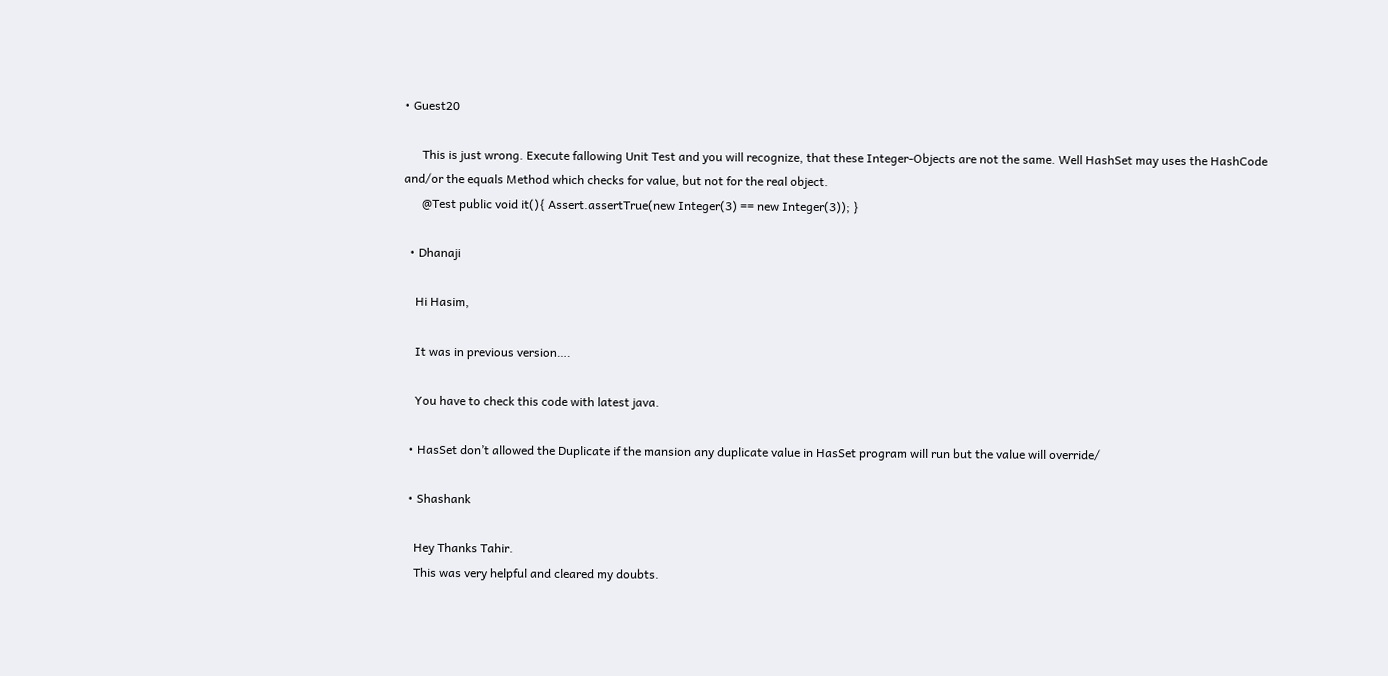• Guest20

      This is just wrong. Execute fallowing Unit Test and you will recognize, that these Integer-Objects are not the same. Well HashSet may uses the HashCode and/or the equals Method which checks for value, but not for the real object.
      @Test public void it(){ Assert.assertTrue(new Integer(3) == new Integer(3)); }

  • Dhanaji

    Hi Hasim,

    It was in previous version….

    You have to check this code with latest java.

  • HasSet don’t allowed the Duplicate if the mansion any duplicate value in HasSet program will run but the value will override/

  • Shashank

    Hey Thanks Tahir.
    This was very helpful and cleared my doubts.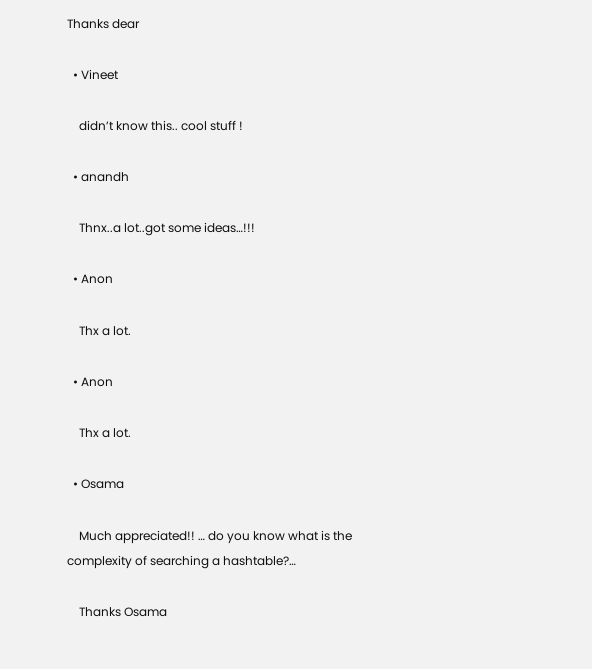Thanks dear

  • Vineet

    didn’t know this.. cool stuff !

  • anandh

    Thnx..a lot..got some ideas…!!!

  • Anon

    Thx a lot.

  • Anon

    Thx a lot.

  • Osama

    Much appreciated!! … do you know what is the complexity of searching a hashtable?…

    Thanks Osama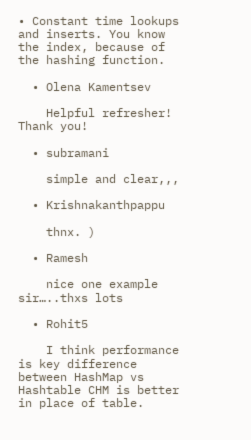• Constant time lookups and inserts. You know the index, because of the hashing function.

  • Olena Kamentsev

    Helpful refresher! Thank you!

  • subramani

    simple and clear,,,

  • Krishnakanthpappu

    thnx. )

  • Ramesh

    nice one example sir…..thxs lots

  • Rohit5

    I think performance is key difference between HashMap vs Hashtable CHM is better in place of table.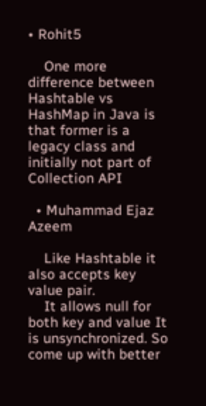• Rohit5

    One more difference between Hashtable vs HashMap in Java is that former is a legacy class and initially not part of Collection API

  • Muhammad Ejaz Azeem

    Like Hashtable it also accepts key value pair.
    It allows null for both key and value It is unsynchronized. So come up with better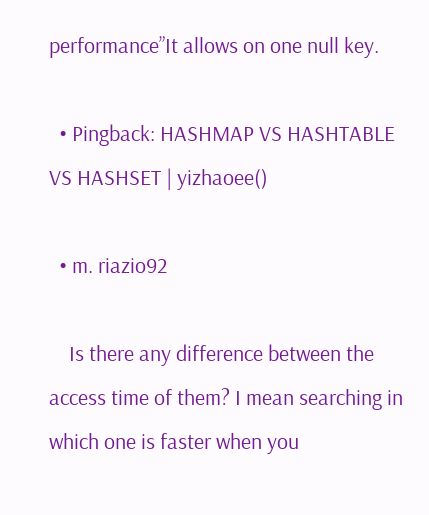performance”It allows on one null key.

  • Pingback: HASHMAP VS HASHTABLE VS HASHSET | yizhaoee()

  • m. riazio92

    Is there any difference between the access time of them? I mean searching in which one is faster when you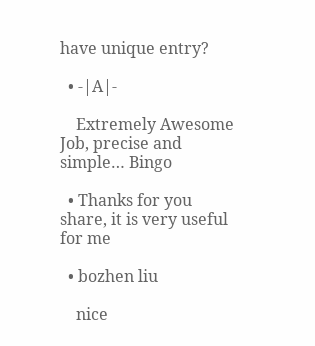have unique entry?

  • -|A|-

    Extremely Awesome Job, precise and simple… Bingo

  • Thanks for you share, it is very useful for me

  • bozhen liu

    nice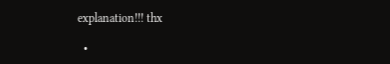explanation!!! thx

  •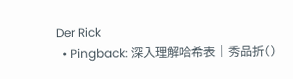Der Rick
  • Pingback: 深入理解哈希表 | 秀品折()